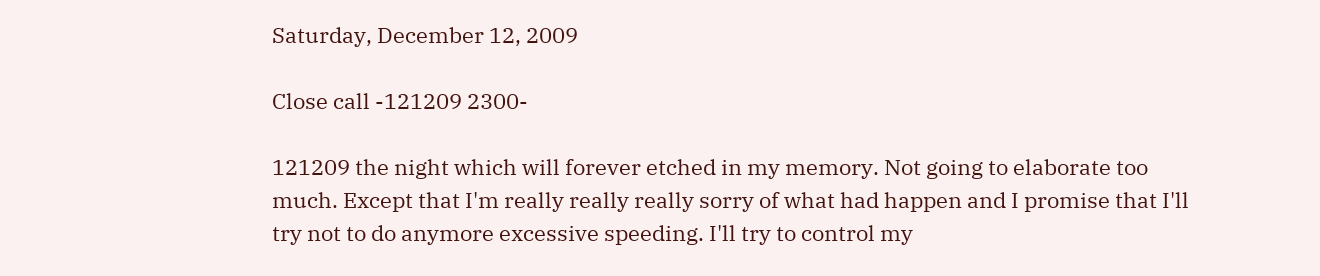Saturday, December 12, 2009

Close call -121209 2300-

121209 the night which will forever etched in my memory. Not going to elaborate too much. Except that I'm really really really sorry of what had happen and I promise that I'll try not to do anymore excessive speeding. I'll try to control my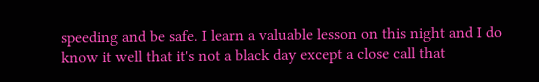speeding and be safe. I learn a valuable lesson on this night and I do know it well that it's not a black day except a close call that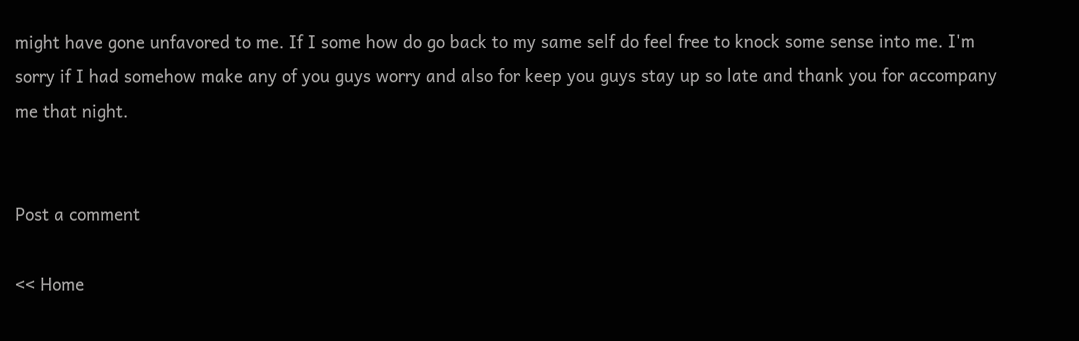might have gone unfavored to me. If I some how do go back to my same self do feel free to knock some sense into me. I'm sorry if I had somehow make any of you guys worry and also for keep you guys stay up so late and thank you for accompany me that night.


Post a comment

<< Home